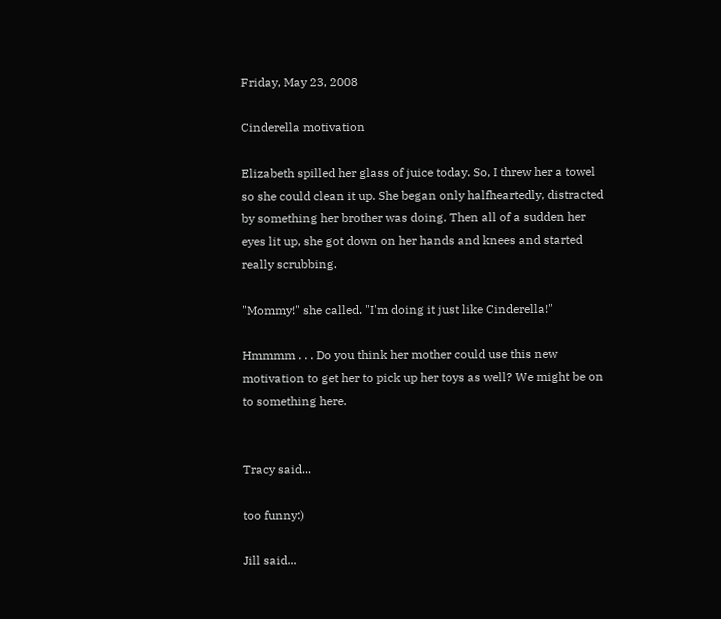Friday, May 23, 2008

Cinderella motivation

Elizabeth spilled her glass of juice today. So, I threw her a towel so she could clean it up. She began only halfheartedly, distracted by something her brother was doing. Then all of a sudden her eyes lit up, she got down on her hands and knees and started really scrubbing.

"Mommy!" she called. "I'm doing it just like Cinderella!"

Hmmmm . . . Do you think her mother could use this new motivation to get her to pick up her toys as well? We might be on to something here.


Tracy said...

too funny:)

Jill said...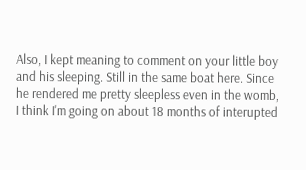Also, I kept meaning to comment on your little boy and his sleeping. Still in the same boat here. Since he rendered me pretty sleepless even in the womb, I think I'm going on about 18 months of interupted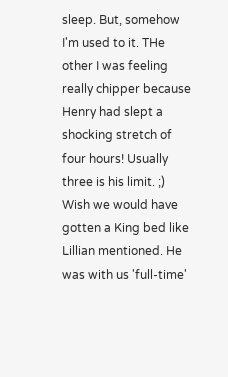sleep. But, somehow I'm used to it. THe other I was feeling really chipper because Henry had slept a shocking stretch of four hours! Usually three is his limit. ;)
Wish we would have gotten a King bed like Lillian mentioned. He was with us 'full-time'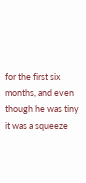for the first six months, and even though he was tiny it was a squeeze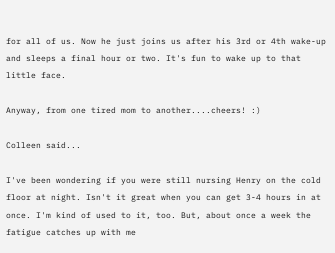for all of us. Now he just joins us after his 3rd or 4th wake-up and sleeps a final hour or two. It's fun to wake up to that little face.

Anyway, from one tired mom to another....cheers! :)

Colleen said...

I've been wondering if you were still nursing Henry on the cold floor at night. Isn't it great when you can get 3-4 hours in at once. I'm kind of used to it, too. But, about once a week the fatigue catches up with me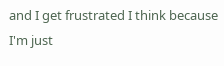and I get frustrated I think because I'm just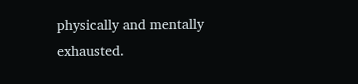physically and mentally exhausted.